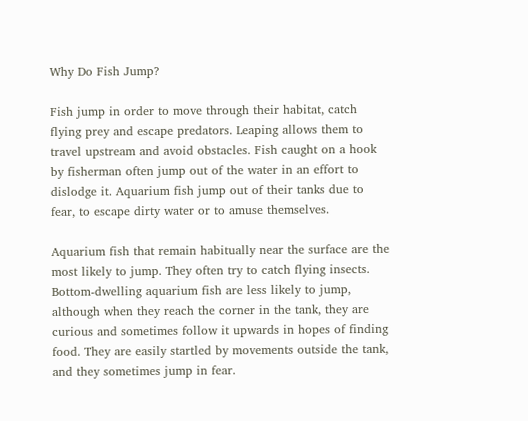Why Do Fish Jump?

Fish jump in order to move through their habitat, catch flying prey and escape predators. Leaping allows them to travel upstream and avoid obstacles. Fish caught on a hook by fisherman often jump out of the water in an effort to dislodge it. Aquarium fish jump out of their tanks due to fear, to escape dirty water or to amuse themselves.

Aquarium fish that remain habitually near the surface are the most likely to jump. They often try to catch flying insects. Bottom-dwelling aquarium fish are less likely to jump, although when they reach the corner in the tank, they are curious and sometimes follow it upwards in hopes of finding food. They are easily startled by movements outside the tank, and they sometimes jump in fear.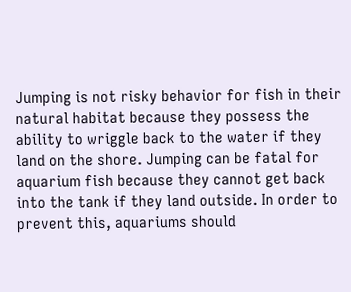Jumping is not risky behavior for fish in their natural habitat because they possess the ability to wriggle back to the water if they land on the shore. Jumping can be fatal for aquarium fish because they cannot get back into the tank if they land outside. In order to prevent this, aquariums should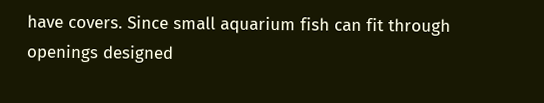have covers. Since small aquarium fish can fit through openings designed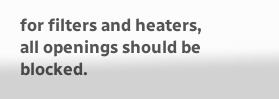for filters and heaters, all openings should be blocked.